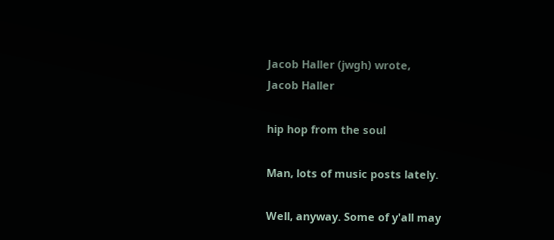Jacob Haller (jwgh) wrote,
Jacob Haller

hip hop from the soul

Man, lots of music posts lately.

Well, anyway. Some of y'all may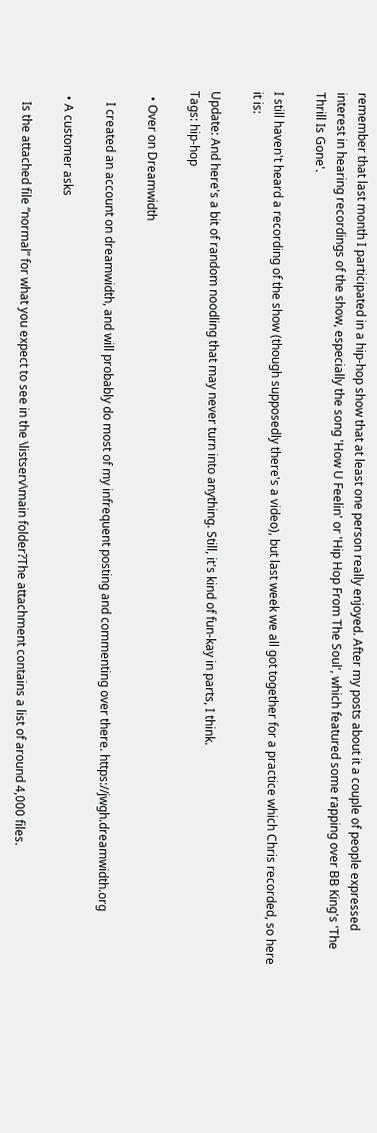remember that last month I participated in a hip-hop show that at least one person really enjoyed. After my posts about it a couple of people expressed interest in hearing recordings of the show, especially the song 'How U Feelin' or 'Hip Hop From The Soul', which featured some rapping over BB King's 'The Thrill Is Gone'.

I still haven't heard a recording of the show (though supposedly there's a video), but last week we all got together for a practice which Chris recorded, so here it is:

Update: And here's a bit of random noodling that may never turn into anything. Still, it's kind of fun-kay in parts, I think.
Tags: hip-hop

  • Over on Dreamwidth

    I created an account on dreamwidth, and will probably do most of my infrequent posting and commenting over there. https://jwgh.dreamwidth.org

  • A customer asks

    Is the attached file “normal” for what you expect to see in the \listserv\main folder?The attachment contains a list of around 4,000 files.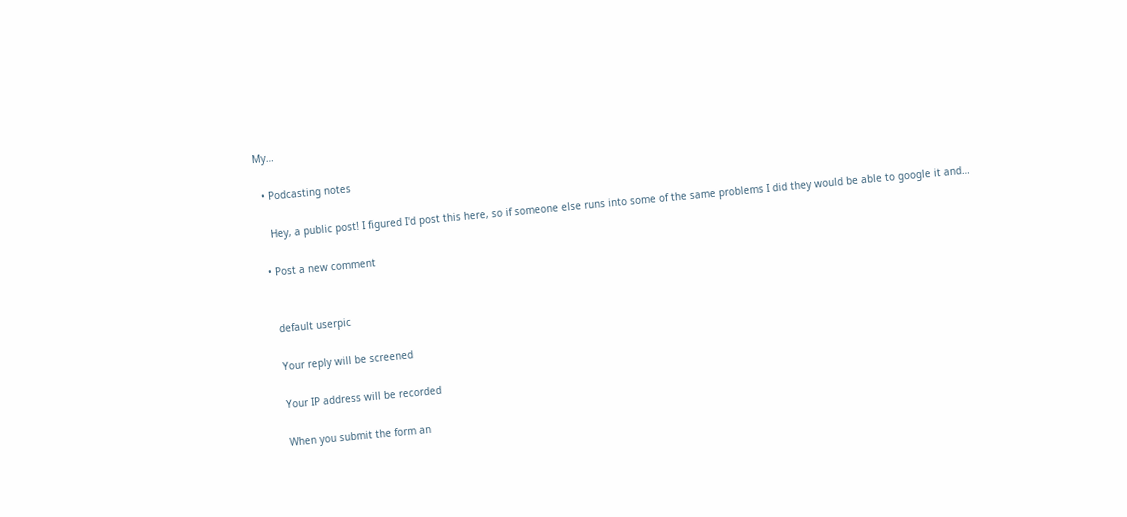My…

  • Podcasting notes

    Hey, a public post! I figured I'd post this here, so if someone else runs into some of the same problems I did they would be able to google it and…

  • Post a new comment


    default userpic

    Your reply will be screened

    Your IP address will be recorded

    When you submit the form an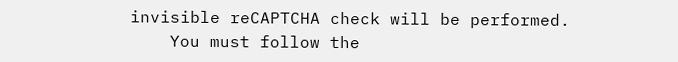invisible reCAPTCHA check will be performed.
    You must follow the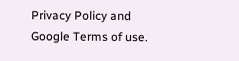Privacy Policy and Google Terms of use.